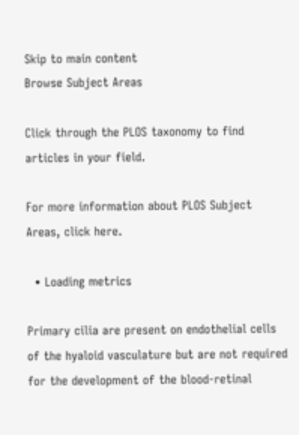Skip to main content
Browse Subject Areas

Click through the PLOS taxonomy to find articles in your field.

For more information about PLOS Subject Areas, click here.

  • Loading metrics

Primary cilia are present on endothelial cells of the hyaloid vasculature but are not required for the development of the blood-retinal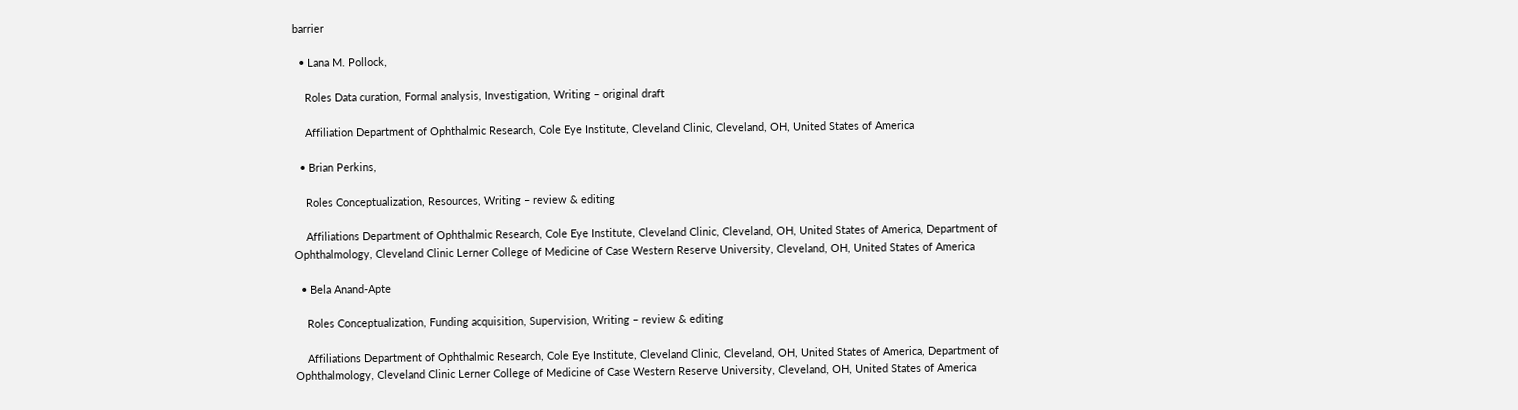barrier

  • Lana M. Pollock,

    Roles Data curation, Formal analysis, Investigation, Writing – original draft

    Affiliation Department of Ophthalmic Research, Cole Eye Institute, Cleveland Clinic, Cleveland, OH, United States of America

  • Brian Perkins,

    Roles Conceptualization, Resources, Writing – review & editing

    Affiliations Department of Ophthalmic Research, Cole Eye Institute, Cleveland Clinic, Cleveland, OH, United States of America, Department of Ophthalmology, Cleveland Clinic Lerner College of Medicine of Case Western Reserve University, Cleveland, OH, United States of America

  • Bela Anand-Apte

    Roles Conceptualization, Funding acquisition, Supervision, Writing – review & editing

    Affiliations Department of Ophthalmic Research, Cole Eye Institute, Cleveland Clinic, Cleveland, OH, United States of America, Department of Ophthalmology, Cleveland Clinic Lerner College of Medicine of Case Western Reserve University, Cleveland, OH, United States of America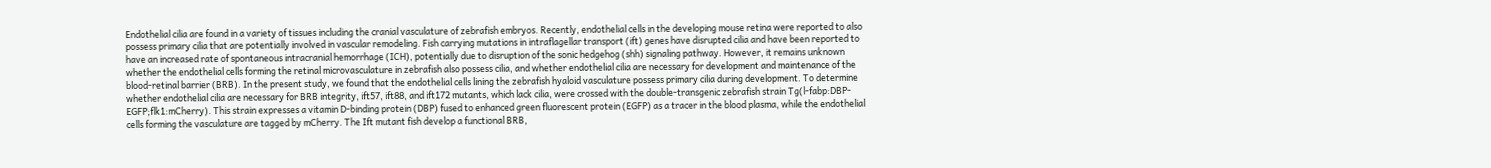Endothelial cilia are found in a variety of tissues including the cranial vasculature of zebrafish embryos. Recently, endothelial cells in the developing mouse retina were reported to also possess primary cilia that are potentially involved in vascular remodeling. Fish carrying mutations in intraflagellar transport (ift) genes have disrupted cilia and have been reported to have an increased rate of spontaneous intracranial hemorrhage (ICH), potentially due to disruption of the sonic hedgehog (shh) signaling pathway. However, it remains unknown whether the endothelial cells forming the retinal microvasculature in zebrafish also possess cilia, and whether endothelial cilia are necessary for development and maintenance of the blood-retinal barrier (BRB). In the present study, we found that the endothelial cells lining the zebrafish hyaloid vasculature possess primary cilia during development. To determine whether endothelial cilia are necessary for BRB integrity, ift57, ift88, and ift172 mutants, which lack cilia, were crossed with the double-transgenic zebrafish strain Tg(l-fabp:DBP-EGFP;flk1:mCherry). This strain expresses a vitamin D-binding protein (DBP) fused to enhanced green fluorescent protein (EGFP) as a tracer in the blood plasma, while the endothelial cells forming the vasculature are tagged by mCherry. The Ift mutant fish develop a functional BRB,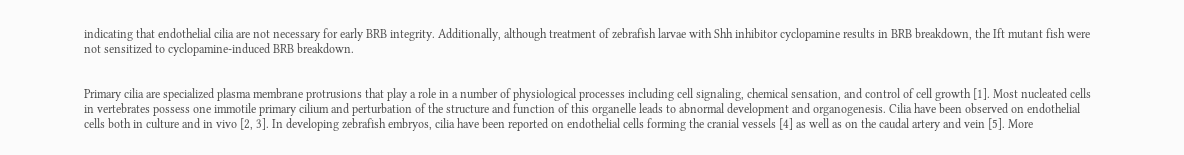indicating that endothelial cilia are not necessary for early BRB integrity. Additionally, although treatment of zebrafish larvae with Shh inhibitor cyclopamine results in BRB breakdown, the Ift mutant fish were not sensitized to cyclopamine-induced BRB breakdown.


Primary cilia are specialized plasma membrane protrusions that play a role in a number of physiological processes including cell signaling, chemical sensation, and control of cell growth [1]. Most nucleated cells in vertebrates possess one immotile primary cilium and perturbation of the structure and function of this organelle leads to abnormal development and organogenesis. Cilia have been observed on endothelial cells both in culture and in vivo [2, 3]. In developing zebrafish embryos, cilia have been reported on endothelial cells forming the cranial vessels [4] as well as on the caudal artery and vein [5]. More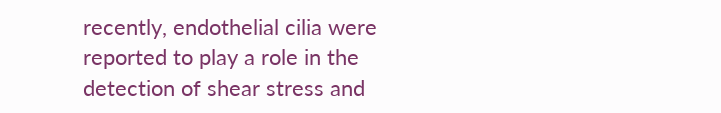recently, endothelial cilia were reported to play a role in the detection of shear stress and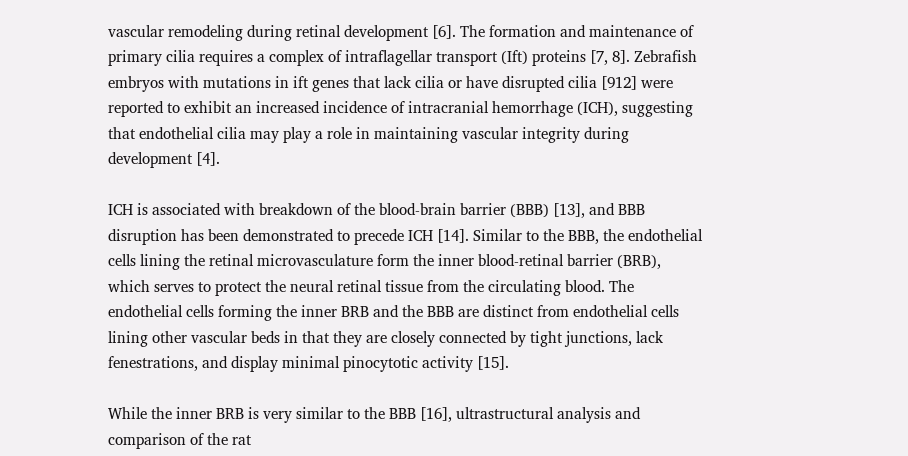vascular remodeling during retinal development [6]. The formation and maintenance of primary cilia requires a complex of intraflagellar transport (Ift) proteins [7, 8]. Zebrafish embryos with mutations in ift genes that lack cilia or have disrupted cilia [912] were reported to exhibit an increased incidence of intracranial hemorrhage (ICH), suggesting that endothelial cilia may play a role in maintaining vascular integrity during development [4].

ICH is associated with breakdown of the blood-brain barrier (BBB) [13], and BBB disruption has been demonstrated to precede ICH [14]. Similar to the BBB, the endothelial cells lining the retinal microvasculature form the inner blood-retinal barrier (BRB), which serves to protect the neural retinal tissue from the circulating blood. The endothelial cells forming the inner BRB and the BBB are distinct from endothelial cells lining other vascular beds in that they are closely connected by tight junctions, lack fenestrations, and display minimal pinocytotic activity [15].

While the inner BRB is very similar to the BBB [16], ultrastructural analysis and comparison of the rat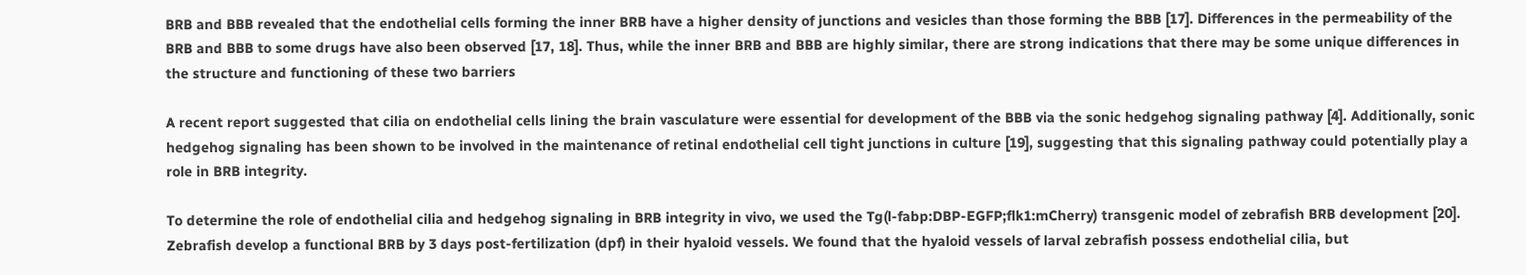BRB and BBB revealed that the endothelial cells forming the inner BRB have a higher density of junctions and vesicles than those forming the BBB [17]. Differences in the permeability of the BRB and BBB to some drugs have also been observed [17, 18]. Thus, while the inner BRB and BBB are highly similar, there are strong indications that there may be some unique differences in the structure and functioning of these two barriers

A recent report suggested that cilia on endothelial cells lining the brain vasculature were essential for development of the BBB via the sonic hedgehog signaling pathway [4]. Additionally, sonic hedgehog signaling has been shown to be involved in the maintenance of retinal endothelial cell tight junctions in culture [19], suggesting that this signaling pathway could potentially play a role in BRB integrity.

To determine the role of endothelial cilia and hedgehog signaling in BRB integrity in vivo, we used the Tg(l-fabp:DBP-EGFP;flk1:mCherry) transgenic model of zebrafish BRB development [20]. Zebrafish develop a functional BRB by 3 days post-fertilization (dpf) in their hyaloid vessels. We found that the hyaloid vessels of larval zebrafish possess endothelial cilia, but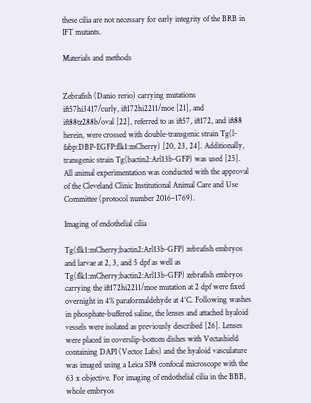these cilia are not necessary for early integrity of the BRB in IFT mutants.

Materials and methods


Zebrafish (Danio rerio) carrying mutations ift57hi3417/curly, ift172hi2211/moe [21], and ift88tz288b/oval [22], referred to as ift57, ift172, and ift88 herein, were crossed with double-transgenic strain Tg(l-fabp:DBP-EGFP:flk1:mCherry) [20, 23, 24]. Additionally, transgenic strain Tg(bactin2:Arl13b-GFP) was used [25]. All animal experimentation was conducted with the approval of the Cleveland Clinic Institutional Animal Care and Use Committee (protocol number 2016–1769).

Imaging of endothelial cilia

Tg(flk1:mCherry;bactin2:Arl13b-GFP) zebrafish embryos and larvae at 2, 3, and 5 dpf as well as Tg(flk1:mCherry;bactin2:Arl13b-GFP) zebrafish embryos carrying the ift172hi2211/moe mutation at 2 dpf were fixed overnight in 4% paraformaldehyde at 4°C. Following washes in phosphate-buffered saline, the lenses and attached hyaloid vessels were isolated as previously described [26]. Lenses were placed in coverslip-bottom dishes with Vectashield containing DAPI (Vector Labs) and the hyaloid vasculature was imaged using a Leica SP8 confocal microscope with the 63 x objective. For imaging of endothelial cilia in the BBB, whole embryos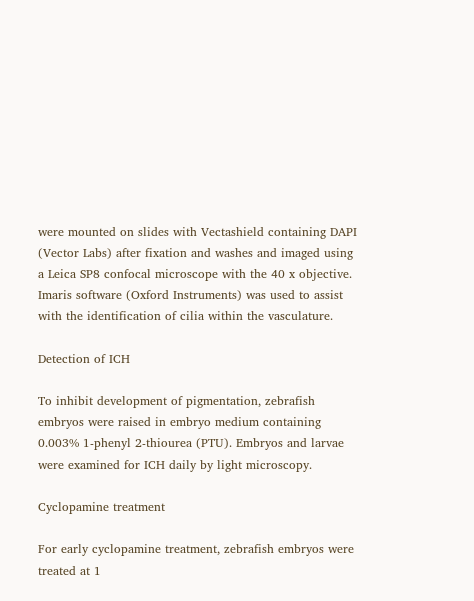were mounted on slides with Vectashield containing DAPI (Vector Labs) after fixation and washes and imaged using a Leica SP8 confocal microscope with the 40 x objective. Imaris software (Oxford Instruments) was used to assist with the identification of cilia within the vasculature.

Detection of ICH

To inhibit development of pigmentation, zebrafish embryos were raised in embryo medium containing 0.003% 1-phenyl 2-thiourea (PTU). Embryos and larvae were examined for ICH daily by light microscopy.

Cyclopamine treatment

For early cyclopamine treatment, zebrafish embryos were treated at 1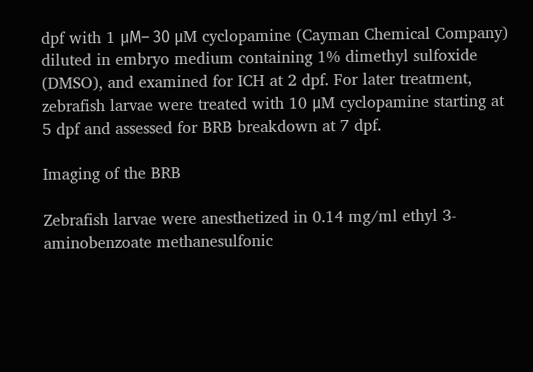dpf with 1 μM– 30 μM cyclopamine (Cayman Chemical Company) diluted in embryo medium containing 1% dimethyl sulfoxide (DMSO), and examined for ICH at 2 dpf. For later treatment, zebrafish larvae were treated with 10 μM cyclopamine starting at 5 dpf and assessed for BRB breakdown at 7 dpf.

Imaging of the BRB

Zebrafish larvae were anesthetized in 0.14 mg/ml ethyl 3-aminobenzoate methanesulfonic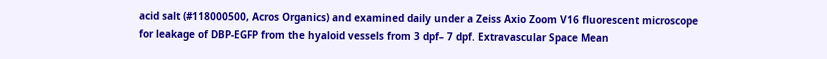acid salt (#118000500, Acros Organics) and examined daily under a Zeiss Axio Zoom V16 fluorescent microscope for leakage of DBP-EGFP from the hyaloid vessels from 3 dpf– 7 dpf. Extravascular Space Mean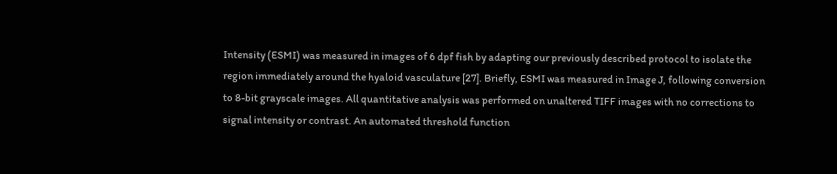Intensity (ESMI) was measured in images of 6 dpf fish by adapting our previously described protocol to isolate the region immediately around the hyaloid vasculature [27]. Briefly, ESMI was measured in Image J, following conversion to 8-bit grayscale images. All quantitative analysis was performed on unaltered TIFF images with no corrections to signal intensity or contrast. An automated threshold function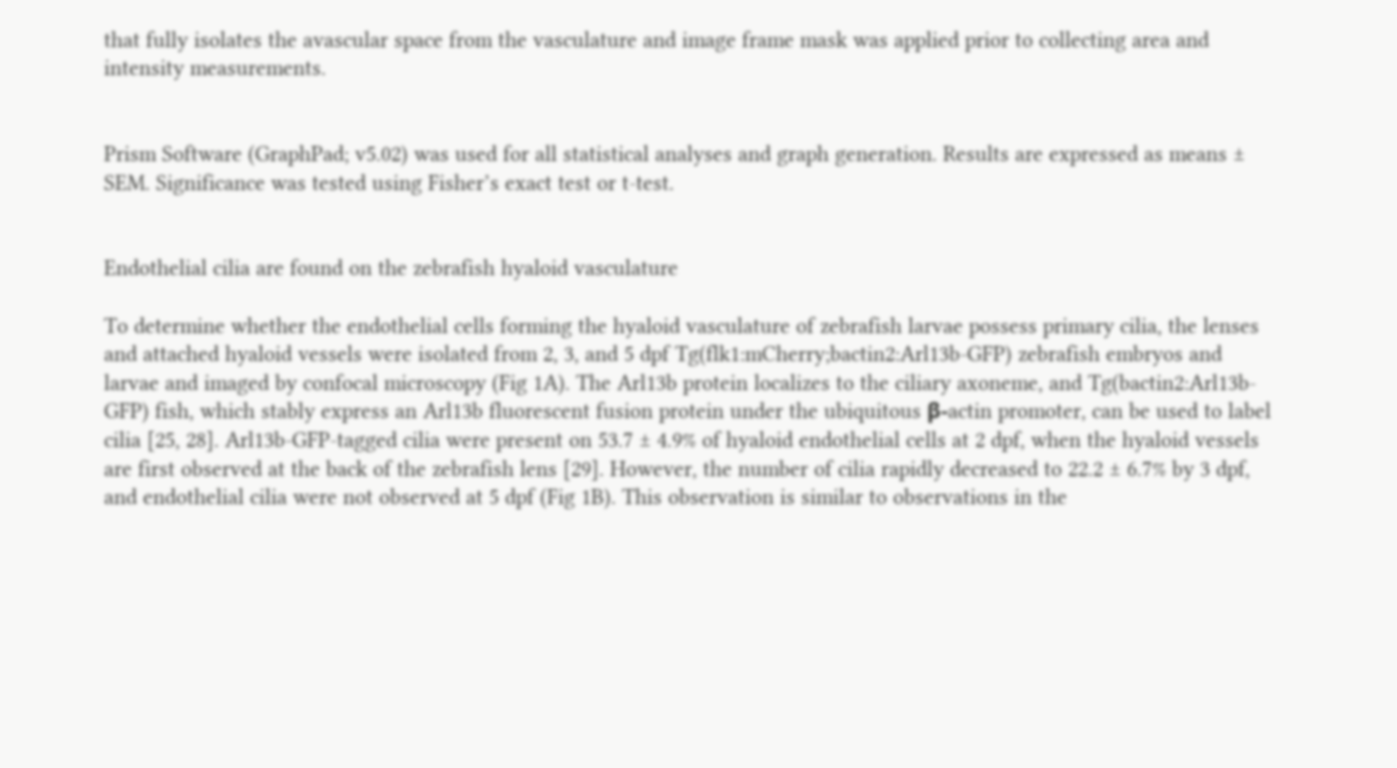that fully isolates the avascular space from the vasculature and image frame mask was applied prior to collecting area and intensity measurements.


Prism Software (GraphPad; v5.02) was used for all statistical analyses and graph generation. Results are expressed as means ± SEM. Significance was tested using Fisher’s exact test or t-test.


Endothelial cilia are found on the zebrafish hyaloid vasculature

To determine whether the endothelial cells forming the hyaloid vasculature of zebrafish larvae possess primary cilia, the lenses and attached hyaloid vessels were isolated from 2, 3, and 5 dpf Tg(flk1:mCherry;bactin2:Arl13b-GFP) zebrafish embryos and larvae and imaged by confocal microscopy (Fig 1A). The Arl13b protein localizes to the ciliary axoneme, and Tg(bactin2:Arl13b-GFP) fish, which stably express an Arl13b fluorescent fusion protein under the ubiquitous β-actin promoter, can be used to label cilia [25, 28]. Arl13b-GFP-tagged cilia were present on 53.7 ± 4.9% of hyaloid endothelial cells at 2 dpf, when the hyaloid vessels are first observed at the back of the zebrafish lens [29]. However, the number of cilia rapidly decreased to 22.2 ± 6.7% by 3 dpf, and endothelial cilia were not observed at 5 dpf (Fig 1B). This observation is similar to observations in the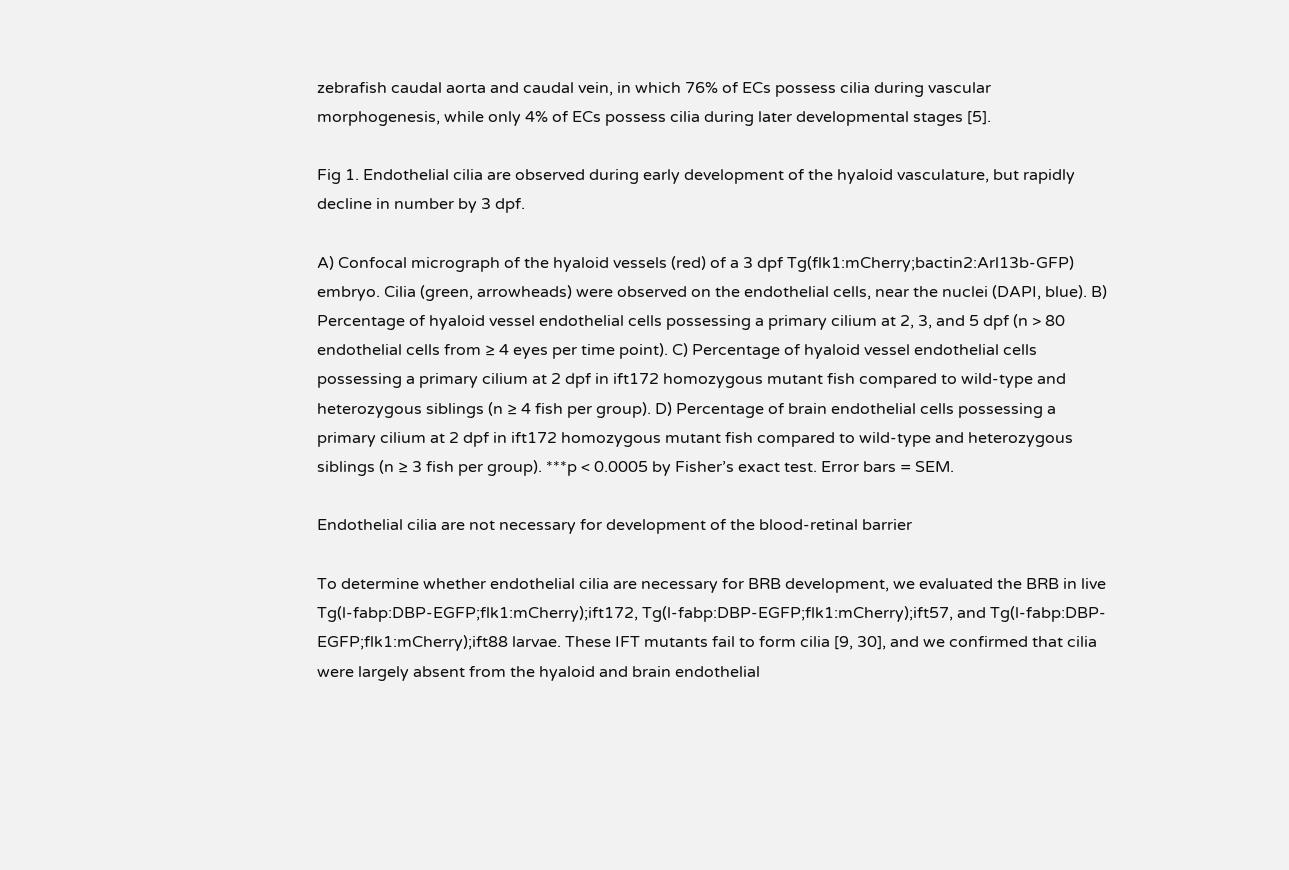zebrafish caudal aorta and caudal vein, in which 76% of ECs possess cilia during vascular morphogenesis, while only 4% of ECs possess cilia during later developmental stages [5].

Fig 1. Endothelial cilia are observed during early development of the hyaloid vasculature, but rapidly decline in number by 3 dpf.

A) Confocal micrograph of the hyaloid vessels (red) of a 3 dpf Tg(flk1:mCherry;bactin2:Arl13b-GFP) embryo. Cilia (green, arrowheads) were observed on the endothelial cells, near the nuclei (DAPI, blue). B) Percentage of hyaloid vessel endothelial cells possessing a primary cilium at 2, 3, and 5 dpf (n > 80 endothelial cells from ≥ 4 eyes per time point). C) Percentage of hyaloid vessel endothelial cells possessing a primary cilium at 2 dpf in ift172 homozygous mutant fish compared to wild-type and heterozygous siblings (n ≥ 4 fish per group). D) Percentage of brain endothelial cells possessing a primary cilium at 2 dpf in ift172 homozygous mutant fish compared to wild-type and heterozygous siblings (n ≥ 3 fish per group). ***p < 0.0005 by Fisher’s exact test. Error bars = SEM.

Endothelial cilia are not necessary for development of the blood-retinal barrier

To determine whether endothelial cilia are necessary for BRB development, we evaluated the BRB in live Tg(l-fabp:DBP-EGFP;flk1:mCherry);ift172, Tg(l-fabp:DBP-EGFP;flk1:mCherry);ift57, and Tg(l-fabp:DBP-EGFP;flk1:mCherry);ift88 larvae. These IFT mutants fail to form cilia [9, 30], and we confirmed that cilia were largely absent from the hyaloid and brain endothelial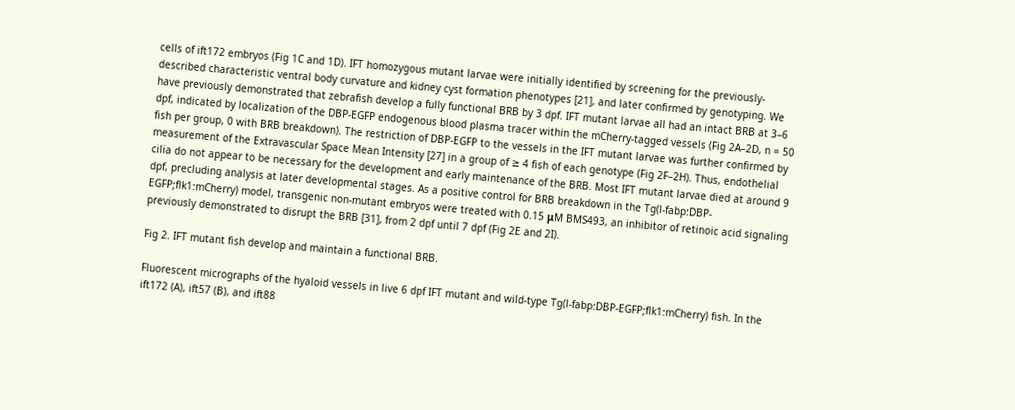cells of ift172 embryos (Fig 1C and 1D). IFT homozygous mutant larvae were initially identified by screening for the previously-described characteristic ventral body curvature and kidney cyst formation phenotypes [21], and later confirmed by genotyping. We have previously demonstrated that zebrafish develop a fully functional BRB by 3 dpf. IFT mutant larvae all had an intact BRB at 3–6 dpf, indicated by localization of the DBP-EGFP endogenous blood plasma tracer within the mCherry-tagged vessels (Fig 2A–2D, n = 50 fish per group, 0 with BRB breakdown). The restriction of DBP-EGFP to the vessels in the IFT mutant larvae was further confirmed by measurement of the Extravascular Space Mean Intensity [27] in a group of ≥ 4 fish of each genotype (Fig 2F–2H). Thus, endothelial cilia do not appear to be necessary for the development and early maintenance of the BRB. Most IFT mutant larvae died at around 9 dpf, precluding analysis at later developmental stages. As a positive control for BRB breakdown in the Tg(l-fabp:DBP-EGFP;flk1:mCherry) model, transgenic non-mutant embryos were treated with 0.15 μM BMS493, an inhibitor of retinoic acid signaling previously demonstrated to disrupt the BRB [31], from 2 dpf until 7 dpf (Fig 2E and 2I).

Fig 2. IFT mutant fish develop and maintain a functional BRB.

Fluorescent micrographs of the hyaloid vessels in live 6 dpf IFT mutant and wild-type Tg(l-fabp:DBP-EGFP;flk1:mCherry) fish. In the ift172 (A), ift57 (B), and ift88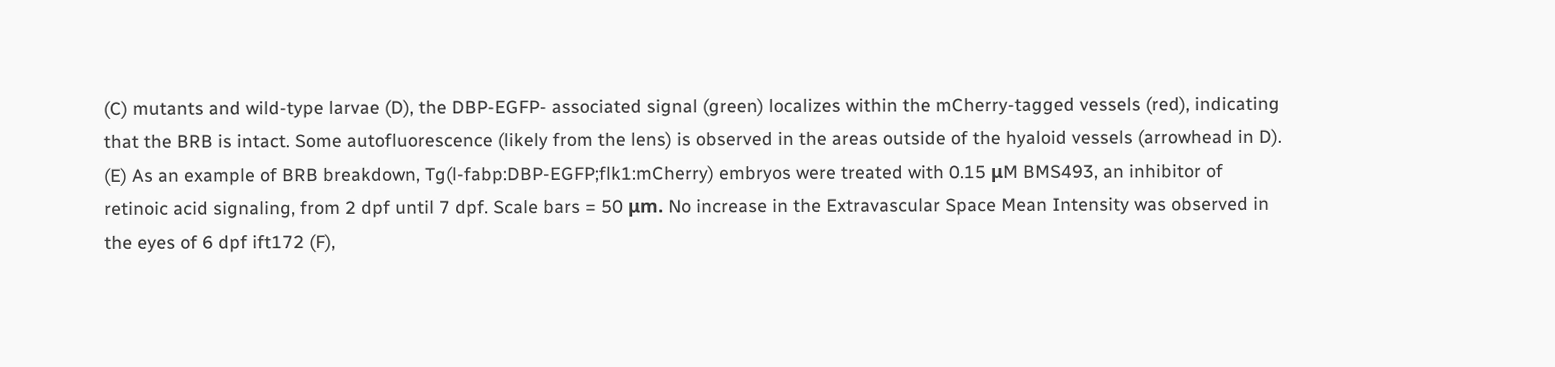(C) mutants and wild-type larvae (D), the DBP-EGFP- associated signal (green) localizes within the mCherry-tagged vessels (red), indicating that the BRB is intact. Some autofluorescence (likely from the lens) is observed in the areas outside of the hyaloid vessels (arrowhead in D). (E) As an example of BRB breakdown, Tg(l-fabp:DBP-EGFP;flk1:mCherry) embryos were treated with 0.15 μM BMS493, an inhibitor of retinoic acid signaling, from 2 dpf until 7 dpf. Scale bars = 50 μm. No increase in the Extravascular Space Mean Intensity was observed in the eyes of 6 dpf ift172 (F),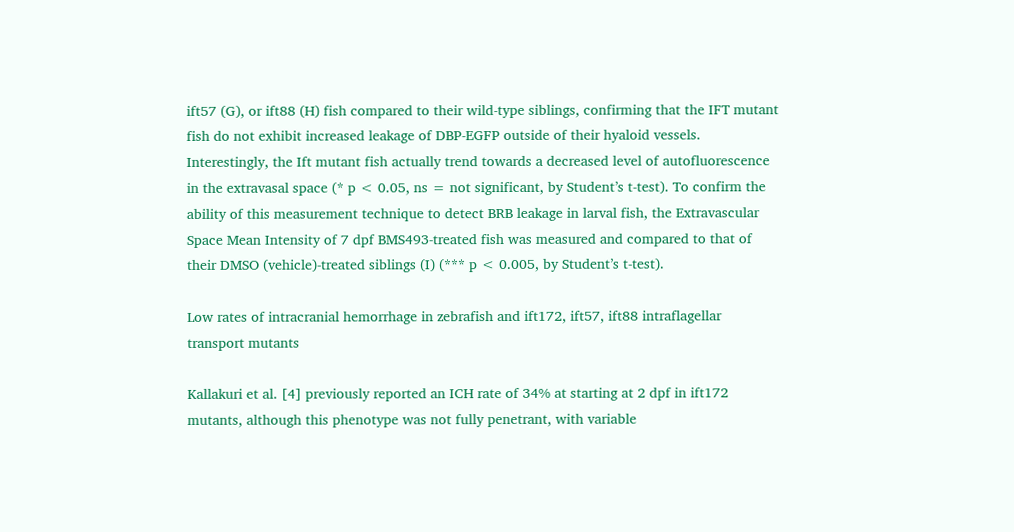ift57 (G), or ift88 (H) fish compared to their wild-type siblings, confirming that the IFT mutant fish do not exhibit increased leakage of DBP-EGFP outside of their hyaloid vessels. Interestingly, the Ift mutant fish actually trend towards a decreased level of autofluorescence in the extravasal space (* p < 0.05, ns = not significant, by Student’s t-test). To confirm the ability of this measurement technique to detect BRB leakage in larval fish, the Extravascular Space Mean Intensity of 7 dpf BMS493-treated fish was measured and compared to that of their DMSO (vehicle)-treated siblings (I) (*** p < 0.005, by Student’s t-test).

Low rates of intracranial hemorrhage in zebrafish and ift172, ift57, ift88 intraflagellar transport mutants

Kallakuri et al. [4] previously reported an ICH rate of 34% at starting at 2 dpf in ift172 mutants, although this phenotype was not fully penetrant, with variable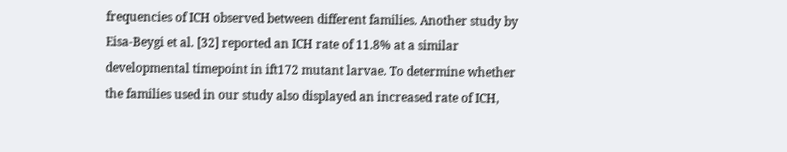frequencies of ICH observed between different families. Another study by Eisa-Beygi et al. [32] reported an ICH rate of 11.8% at a similar developmental timepoint in ift172 mutant larvae. To determine whether the families used in our study also displayed an increased rate of ICH,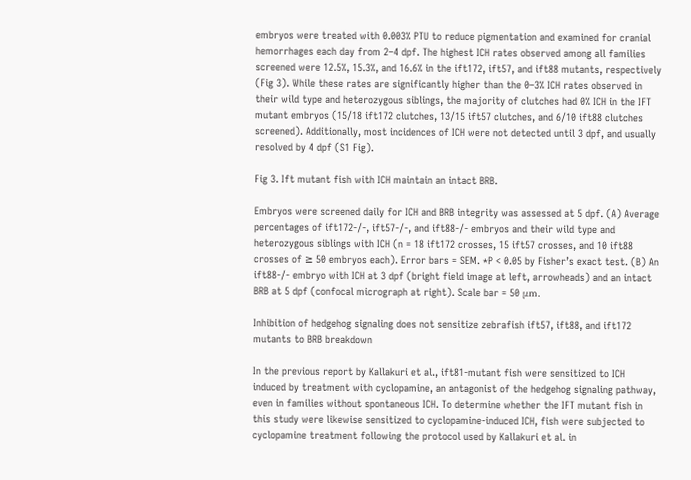embryos were treated with 0.003% PTU to reduce pigmentation and examined for cranial hemorrhages each day from 2–4 dpf. The highest ICH rates observed among all families screened were 12.5%, 15.3%, and 16.6% in the ift172, ift57, and ift88 mutants, respectively (Fig 3). While these rates are significantly higher than the 0–3% ICH rates observed in their wild type and heterozygous siblings, the majority of clutches had 0% ICH in the IFT mutant embryos (15/18 ift172 clutches, 13/15 ift57 clutches, and 6/10 ift88 clutches screened). Additionally, most incidences of ICH were not detected until 3 dpf, and usually resolved by 4 dpf (S1 Fig).

Fig 3. Ift mutant fish with ICH maintain an intact BRB.

Embryos were screened daily for ICH and BRB integrity was assessed at 5 dpf. (A) Average percentages of ift172-/-, ift57-/-, and ift88-/- embryos and their wild type and heterozygous siblings with ICH (n = 18 ift172 crosses, 15 ift57 crosses, and 10 ift88 crosses of ≥ 50 embryos each). Error bars = SEM. *P < 0.05 by Fisher’s exact test. (B) An ift88-/- embryo with ICH at 3 dpf (bright field image at left, arrowheads) and an intact BRB at 5 dpf (confocal micrograph at right). Scale bar = 50 μm.

Inhibition of hedgehog signaling does not sensitize zebrafish ift57, ift88, and ift172 mutants to BRB breakdown

In the previous report by Kallakuri et al., ift81-mutant fish were sensitized to ICH induced by treatment with cyclopamine, an antagonist of the hedgehog signaling pathway, even in families without spontaneous ICH. To determine whether the IFT mutant fish in this study were likewise sensitized to cyclopamine-induced ICH, fish were subjected to cyclopamine treatment following the protocol used by Kallakuri et al. in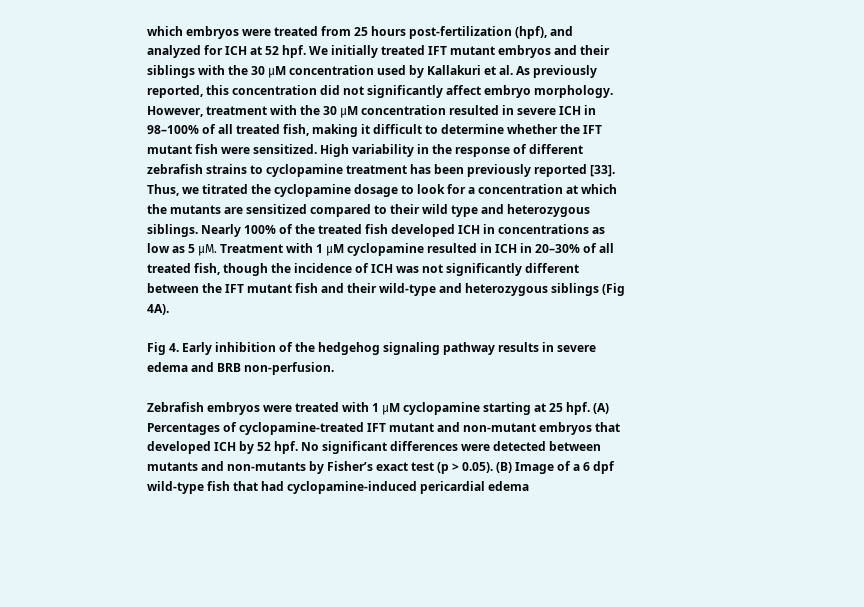which embryos were treated from 25 hours post-fertilization (hpf), and analyzed for ICH at 52 hpf. We initially treated IFT mutant embryos and their siblings with the 30 μM concentration used by Kallakuri et al. As previously reported, this concentration did not significantly affect embryo morphology. However, treatment with the 30 μM concentration resulted in severe ICH in 98–100% of all treated fish, making it difficult to determine whether the IFT mutant fish were sensitized. High variability in the response of different zebrafish strains to cyclopamine treatment has been previously reported [33]. Thus, we titrated the cyclopamine dosage to look for a concentration at which the mutants are sensitized compared to their wild type and heterozygous siblings. Nearly 100% of the treated fish developed ICH in concentrations as low as 5 μM. Treatment with 1 μM cyclopamine resulted in ICH in 20–30% of all treated fish, though the incidence of ICH was not significantly different between the IFT mutant fish and their wild-type and heterozygous siblings (Fig 4A).

Fig 4. Early inhibition of the hedgehog signaling pathway results in severe edema and BRB non-perfusion.

Zebrafish embryos were treated with 1 μM cyclopamine starting at 25 hpf. (A) Percentages of cyclopamine-treated IFT mutant and non-mutant embryos that developed ICH by 52 hpf. No significant differences were detected between mutants and non-mutants by Fisher’s exact test (p > 0.05). (B) Image of a 6 dpf wild-type fish that had cyclopamine-induced pericardial edema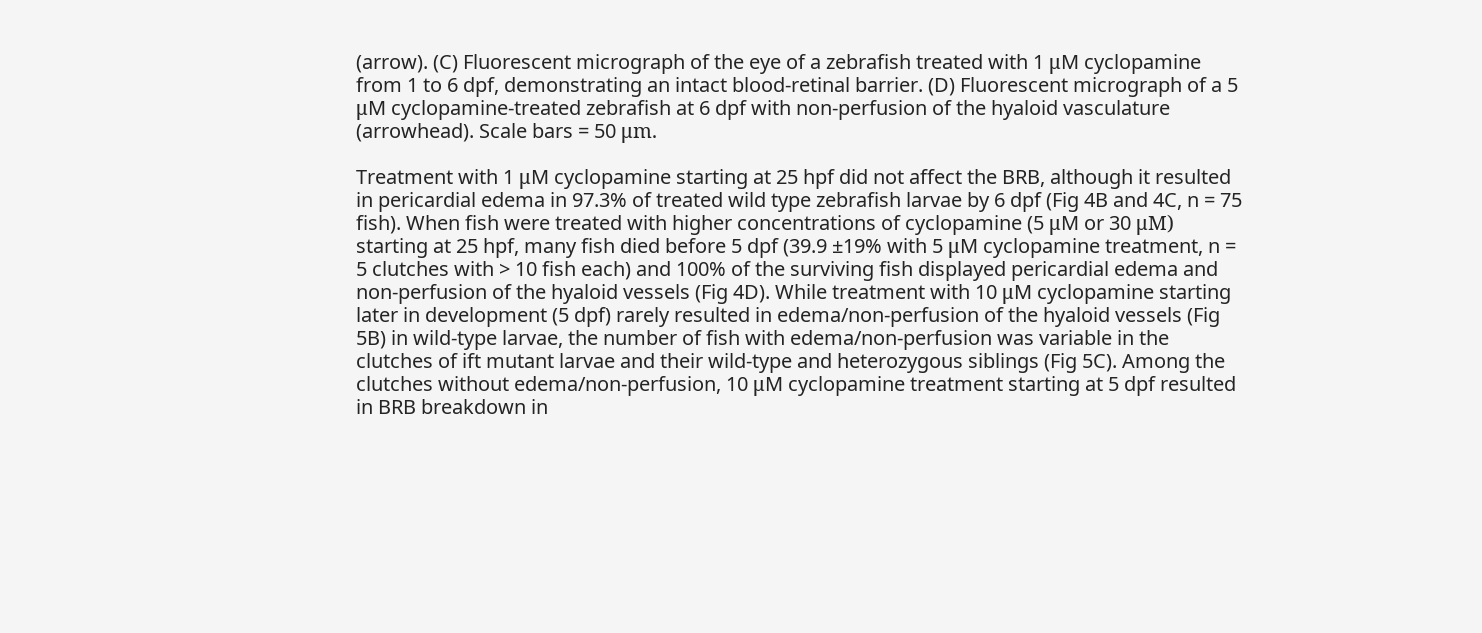(arrow). (C) Fluorescent micrograph of the eye of a zebrafish treated with 1 μM cyclopamine from 1 to 6 dpf, demonstrating an intact blood-retinal barrier. (D) Fluorescent micrograph of a 5 μM cyclopamine-treated zebrafish at 6 dpf with non-perfusion of the hyaloid vasculature (arrowhead). Scale bars = 50 μm.

Treatment with 1 μM cyclopamine starting at 25 hpf did not affect the BRB, although it resulted in pericardial edema in 97.3% of treated wild type zebrafish larvae by 6 dpf (Fig 4B and 4C, n = 75 fish). When fish were treated with higher concentrations of cyclopamine (5 μM or 30 μM) starting at 25 hpf, many fish died before 5 dpf (39.9 ±19% with 5 μM cyclopamine treatment, n = 5 clutches with > 10 fish each) and 100% of the surviving fish displayed pericardial edema and non-perfusion of the hyaloid vessels (Fig 4D). While treatment with 10 μM cyclopamine starting later in development (5 dpf) rarely resulted in edema/non-perfusion of the hyaloid vessels (Fig 5B) in wild-type larvae, the number of fish with edema/non-perfusion was variable in the clutches of ift mutant larvae and their wild-type and heterozygous siblings (Fig 5C). Among the clutches without edema/non-perfusion, 10 μM cyclopamine treatment starting at 5 dpf resulted in BRB breakdown in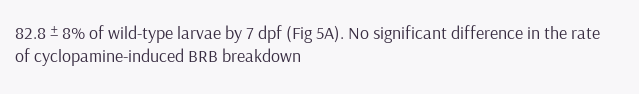82.8 ± 8% of wild-type larvae by 7 dpf (Fig 5A). No significant difference in the rate of cyclopamine-induced BRB breakdown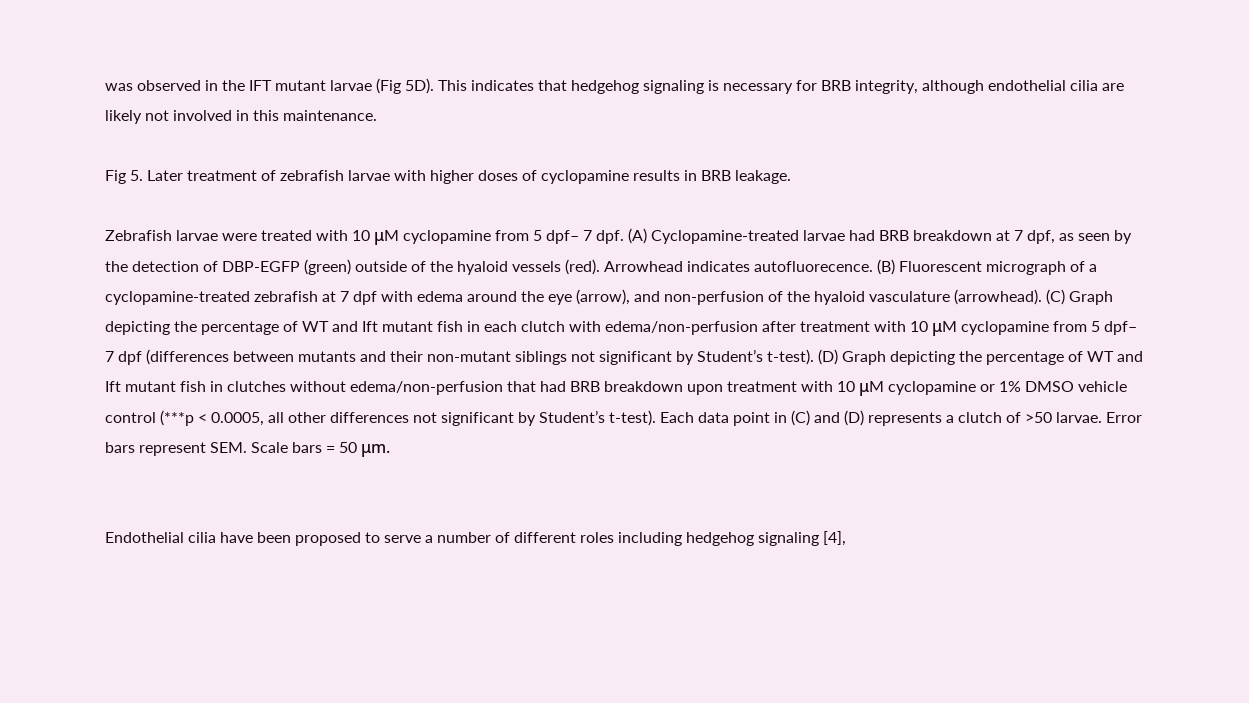was observed in the IFT mutant larvae (Fig 5D). This indicates that hedgehog signaling is necessary for BRB integrity, although endothelial cilia are likely not involved in this maintenance.

Fig 5. Later treatment of zebrafish larvae with higher doses of cyclopamine results in BRB leakage.

Zebrafish larvae were treated with 10 μM cyclopamine from 5 dpf– 7 dpf. (A) Cyclopamine-treated larvae had BRB breakdown at 7 dpf, as seen by the detection of DBP-EGFP (green) outside of the hyaloid vessels (red). Arrowhead indicates autofluorecence. (B) Fluorescent micrograph of a cyclopamine-treated zebrafish at 7 dpf with edema around the eye (arrow), and non-perfusion of the hyaloid vasculature (arrowhead). (C) Graph depicting the percentage of WT and Ift mutant fish in each clutch with edema/non-perfusion after treatment with 10 μM cyclopamine from 5 dpf– 7 dpf (differences between mutants and their non-mutant siblings not significant by Student’s t-test). (D) Graph depicting the percentage of WT and Ift mutant fish in clutches without edema/non-perfusion that had BRB breakdown upon treatment with 10 μM cyclopamine or 1% DMSO vehicle control (***p < 0.0005, all other differences not significant by Student’s t-test). Each data point in (C) and (D) represents a clutch of >50 larvae. Error bars represent SEM. Scale bars = 50 μm.


Endothelial cilia have been proposed to serve a number of different roles including hedgehog signaling [4],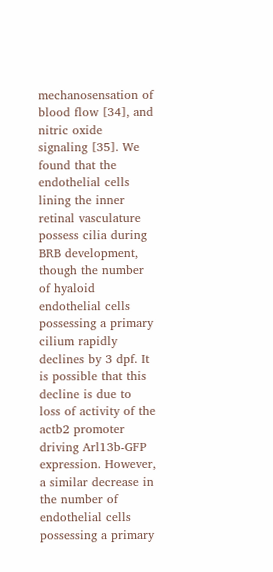mechanosensation of blood flow [34], and nitric oxide signaling [35]. We found that the endothelial cells lining the inner retinal vasculature possess cilia during BRB development, though the number of hyaloid endothelial cells possessing a primary cilium rapidly declines by 3 dpf. It is possible that this decline is due to loss of activity of the actb2 promoter driving Arl13b-GFP expression. However, a similar decrease in the number of endothelial cells possessing a primary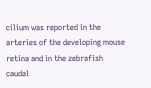cilium was reported in the arteries of the developing mouse retina and in the zebrafish caudal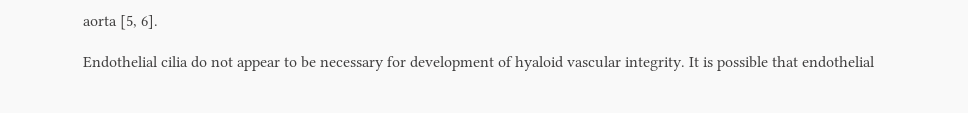aorta [5, 6].

Endothelial cilia do not appear to be necessary for development of hyaloid vascular integrity. It is possible that endothelial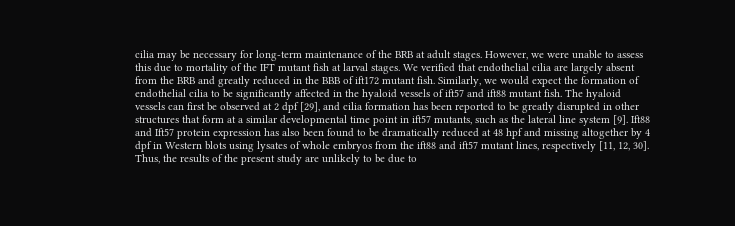cilia may be necessary for long-term maintenance of the BRB at adult stages. However, we were unable to assess this due to mortality of the IFT mutant fish at larval stages. We verified that endothelial cilia are largely absent from the BRB and greatly reduced in the BBB of ift172 mutant fish. Similarly, we would expect the formation of endothelial cilia to be significantly affected in the hyaloid vessels of ift57 and ift88 mutant fish. The hyaloid vessels can first be observed at 2 dpf [29], and cilia formation has been reported to be greatly disrupted in other structures that form at a similar developmental time point in ift57 mutants, such as the lateral line system [9]. Ift88 and Ift57 protein expression has also been found to be dramatically reduced at 48 hpf and missing altogether by 4 dpf in Western blots using lysates of whole embryos from the ift88 and ift57 mutant lines, respectively [11, 12, 30]. Thus, the results of the present study are unlikely to be due to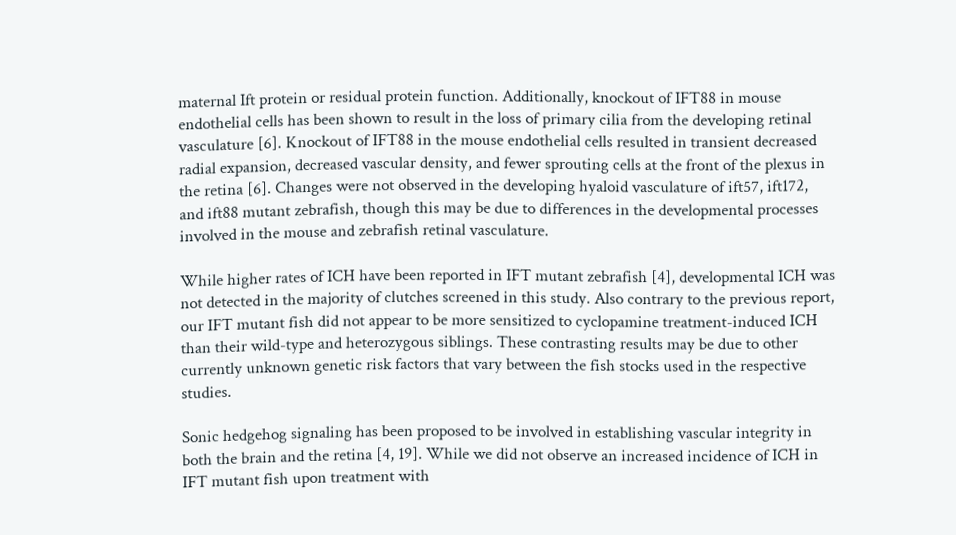maternal Ift protein or residual protein function. Additionally, knockout of IFT88 in mouse endothelial cells has been shown to result in the loss of primary cilia from the developing retinal vasculature [6]. Knockout of IFT88 in the mouse endothelial cells resulted in transient decreased radial expansion, decreased vascular density, and fewer sprouting cells at the front of the plexus in the retina [6]. Changes were not observed in the developing hyaloid vasculature of ift57, ift172, and ift88 mutant zebrafish, though this may be due to differences in the developmental processes involved in the mouse and zebrafish retinal vasculature.

While higher rates of ICH have been reported in IFT mutant zebrafish [4], developmental ICH was not detected in the majority of clutches screened in this study. Also contrary to the previous report, our IFT mutant fish did not appear to be more sensitized to cyclopamine treatment-induced ICH than their wild-type and heterozygous siblings. These contrasting results may be due to other currently unknown genetic risk factors that vary between the fish stocks used in the respective studies.

Sonic hedgehog signaling has been proposed to be involved in establishing vascular integrity in both the brain and the retina [4, 19]. While we did not observe an increased incidence of ICH in IFT mutant fish upon treatment with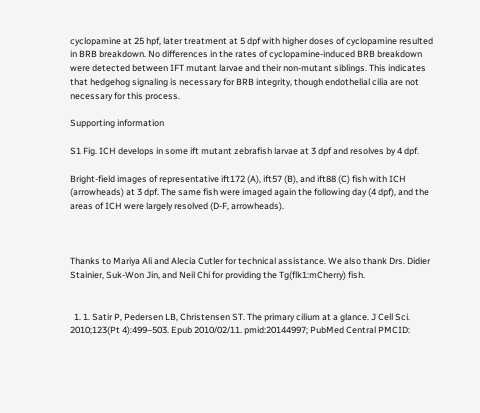cyclopamine at 25 hpf, later treatment at 5 dpf with higher doses of cyclopamine resulted in BRB breakdown. No differences in the rates of cyclopamine-induced BRB breakdown were detected between IFT mutant larvae and their non-mutant siblings. This indicates that hedgehog signaling is necessary for BRB integrity, though endothelial cilia are not necessary for this process.

Supporting information

S1 Fig. ICH develops in some ift mutant zebrafish larvae at 3 dpf and resolves by 4 dpf.

Bright-field images of representative ift172 (A), ift57 (B), and ift88 (C) fish with ICH (arrowheads) at 3 dpf. The same fish were imaged again the following day (4 dpf), and the areas of ICH were largely resolved (D-F, arrowheads).



Thanks to Mariya Ali and Alecia Cutler for technical assistance. We also thank Drs. Didier Stainier, Suk-Won Jin, and Neil Chi for providing the Tg(flk1:mCherry) fish.


  1. 1. Satir P, Pedersen LB, Christensen ST. The primary cilium at a glance. J Cell Sci. 2010;123(Pt 4):499–503. Epub 2010/02/11. pmid:20144997; PubMed Central PMCID: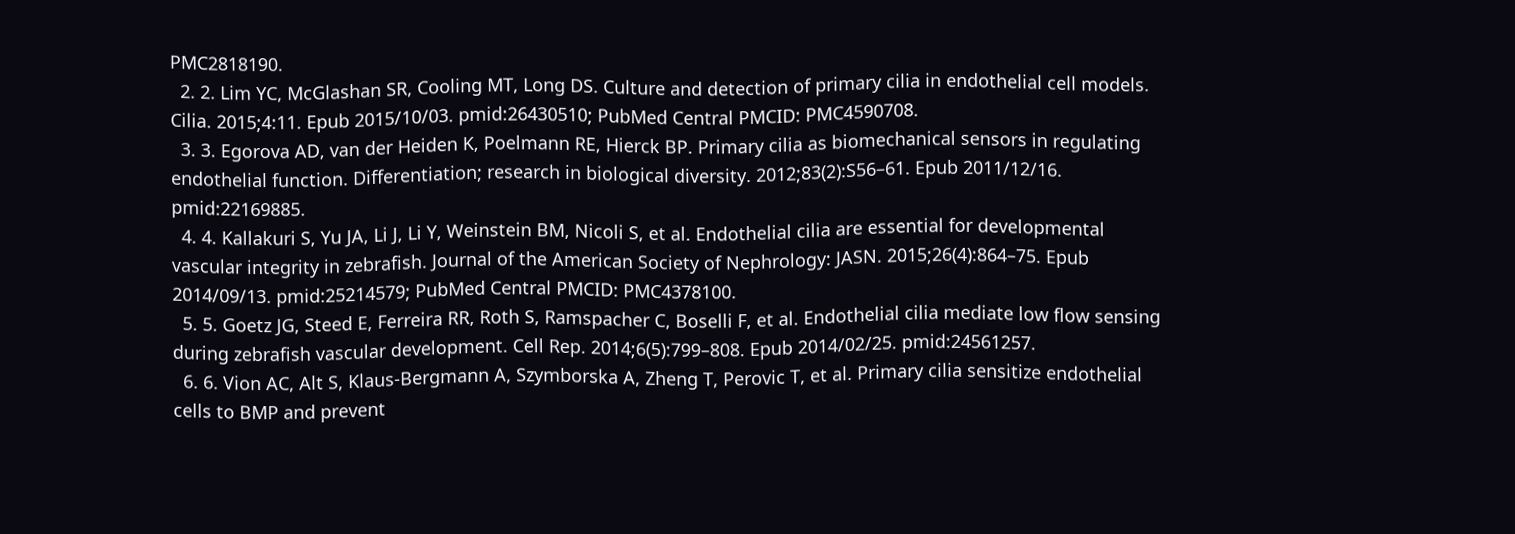PMC2818190.
  2. 2. Lim YC, McGlashan SR, Cooling MT, Long DS. Culture and detection of primary cilia in endothelial cell models. Cilia. 2015;4:11. Epub 2015/10/03. pmid:26430510; PubMed Central PMCID: PMC4590708.
  3. 3. Egorova AD, van der Heiden K, Poelmann RE, Hierck BP. Primary cilia as biomechanical sensors in regulating endothelial function. Differentiation; research in biological diversity. 2012;83(2):S56–61. Epub 2011/12/16. pmid:22169885.
  4. 4. Kallakuri S, Yu JA, Li J, Li Y, Weinstein BM, Nicoli S, et al. Endothelial cilia are essential for developmental vascular integrity in zebrafish. Journal of the American Society of Nephrology: JASN. 2015;26(4):864–75. Epub 2014/09/13. pmid:25214579; PubMed Central PMCID: PMC4378100.
  5. 5. Goetz JG, Steed E, Ferreira RR, Roth S, Ramspacher C, Boselli F, et al. Endothelial cilia mediate low flow sensing during zebrafish vascular development. Cell Rep. 2014;6(5):799–808. Epub 2014/02/25. pmid:24561257.
  6. 6. Vion AC, Alt S, Klaus-Bergmann A, Szymborska A, Zheng T, Perovic T, et al. Primary cilia sensitize endothelial cells to BMP and prevent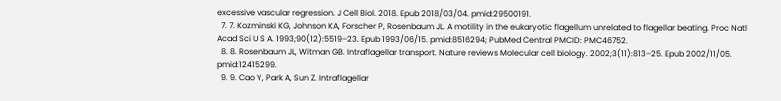excessive vascular regression. J Cell Biol. 2018. Epub 2018/03/04. pmid:29500191.
  7. 7. Kozminski KG, Johnson KA, Forscher P, Rosenbaum JL. A motility in the eukaryotic flagellum unrelated to flagellar beating. Proc Natl Acad Sci U S A. 1993;90(12):5519–23. Epub 1993/06/15. pmid:8516294; PubMed Central PMCID: PMC46752.
  8. 8. Rosenbaum JL, Witman GB. Intraflagellar transport. Nature reviews Molecular cell biology. 2002;3(11):813–25. Epub 2002/11/05. pmid:12415299.
  9. 9. Cao Y, Park A, Sun Z. Intraflagellar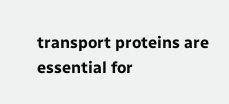transport proteins are essential for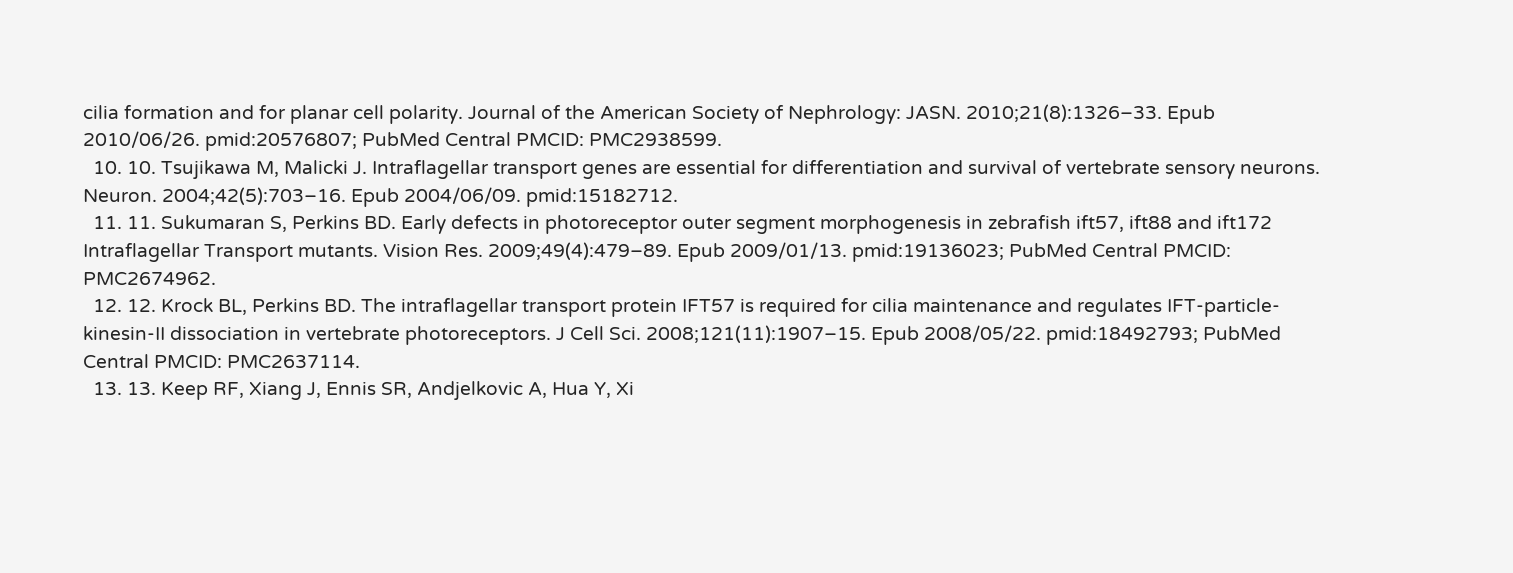cilia formation and for planar cell polarity. Journal of the American Society of Nephrology: JASN. 2010;21(8):1326–33. Epub 2010/06/26. pmid:20576807; PubMed Central PMCID: PMC2938599.
  10. 10. Tsujikawa M, Malicki J. Intraflagellar transport genes are essential for differentiation and survival of vertebrate sensory neurons. Neuron. 2004;42(5):703–16. Epub 2004/06/09. pmid:15182712.
  11. 11. Sukumaran S, Perkins BD. Early defects in photoreceptor outer segment morphogenesis in zebrafish ift57, ift88 and ift172 Intraflagellar Transport mutants. Vision Res. 2009;49(4):479–89. Epub 2009/01/13. pmid:19136023; PubMed Central PMCID: PMC2674962.
  12. 12. Krock BL, Perkins BD. The intraflagellar transport protein IFT57 is required for cilia maintenance and regulates IFT-particle-kinesin-II dissociation in vertebrate photoreceptors. J Cell Sci. 2008;121(11):1907–15. Epub 2008/05/22. pmid:18492793; PubMed Central PMCID: PMC2637114.
  13. 13. Keep RF, Xiang J, Ennis SR, Andjelkovic A, Hua Y, Xi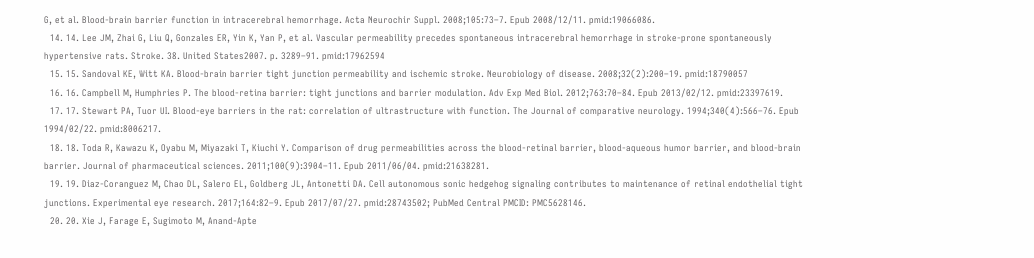G, et al. Blood-brain barrier function in intracerebral hemorrhage. Acta Neurochir Suppl. 2008;105:73–7. Epub 2008/12/11. pmid:19066086.
  14. 14. Lee JM, Zhai G, Liu Q, Gonzales ER, Yin K, Yan P, et al. Vascular permeability precedes spontaneous intracerebral hemorrhage in stroke-prone spontaneously hypertensive rats. Stroke. 38. United States2007. p. 3289–91. pmid:17962594
  15. 15. Sandoval KE, Witt KA. Blood-brain barrier tight junction permeability and ischemic stroke. Neurobiology of disease. 2008;32(2):200–19. pmid:18790057
  16. 16. Campbell M, Humphries P. The blood-retina barrier: tight junctions and barrier modulation. Adv Exp Med Biol. 2012;763:70–84. Epub 2013/02/12. pmid:23397619.
  17. 17. Stewart PA, Tuor UI. Blood-eye barriers in the rat: correlation of ultrastructure with function. The Journal of comparative neurology. 1994;340(4):566–76. Epub 1994/02/22. pmid:8006217.
  18. 18. Toda R, Kawazu K, Oyabu M, Miyazaki T, Kiuchi Y. Comparison of drug permeabilities across the blood-retinal barrier, blood-aqueous humor barrier, and blood-brain barrier. Journal of pharmaceutical sciences. 2011;100(9):3904–11. Epub 2011/06/04. pmid:21638281.
  19. 19. Diaz-Coranguez M, Chao DL, Salero EL, Goldberg JL, Antonetti DA. Cell autonomous sonic hedgehog signaling contributes to maintenance of retinal endothelial tight junctions. Experimental eye research. 2017;164:82–9. Epub 2017/07/27. pmid:28743502; PubMed Central PMCID: PMC5628146.
  20. 20. Xie J, Farage E, Sugimoto M, Anand-Apte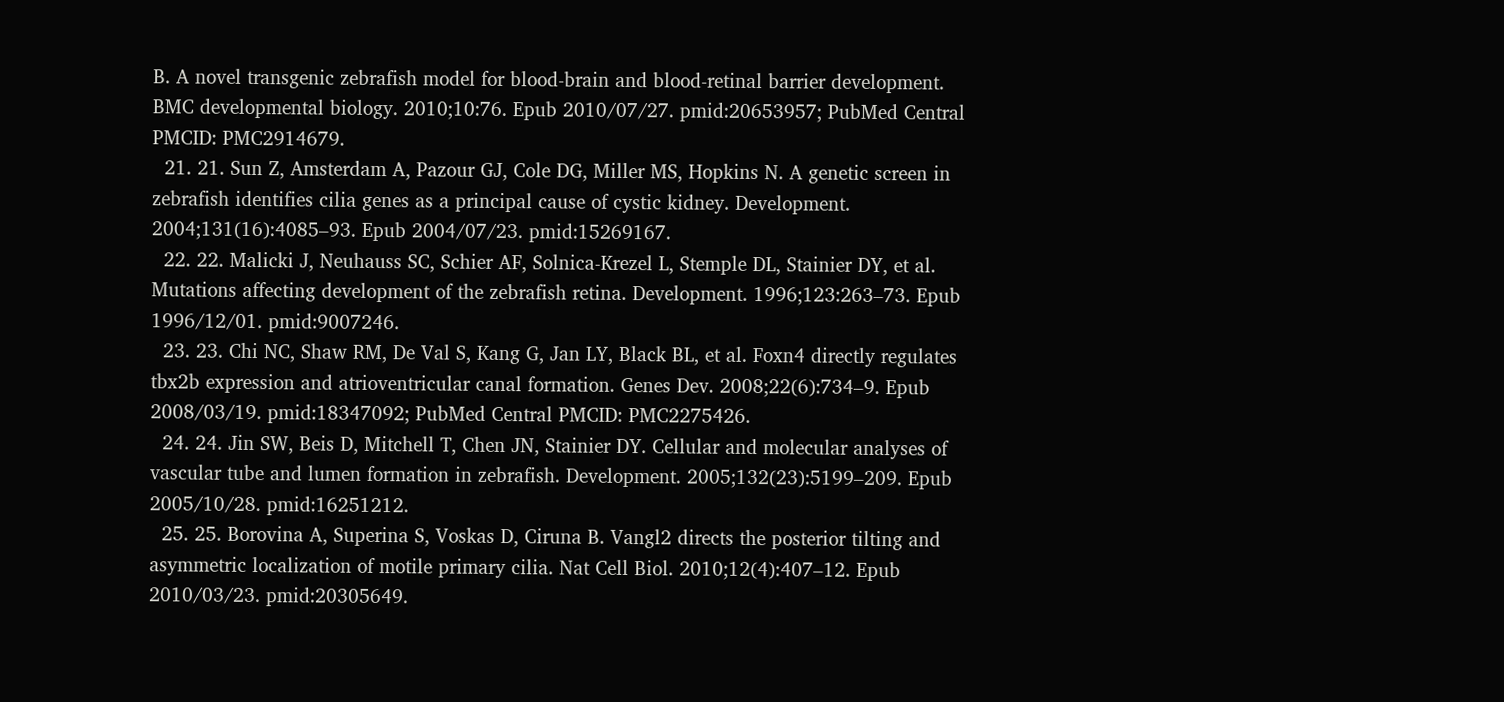B. A novel transgenic zebrafish model for blood-brain and blood-retinal barrier development. BMC developmental biology. 2010;10:76. Epub 2010/07/27. pmid:20653957; PubMed Central PMCID: PMC2914679.
  21. 21. Sun Z, Amsterdam A, Pazour GJ, Cole DG, Miller MS, Hopkins N. A genetic screen in zebrafish identifies cilia genes as a principal cause of cystic kidney. Development. 2004;131(16):4085–93. Epub 2004/07/23. pmid:15269167.
  22. 22. Malicki J, Neuhauss SC, Schier AF, Solnica-Krezel L, Stemple DL, Stainier DY, et al. Mutations affecting development of the zebrafish retina. Development. 1996;123:263–73. Epub 1996/12/01. pmid:9007246.
  23. 23. Chi NC, Shaw RM, De Val S, Kang G, Jan LY, Black BL, et al. Foxn4 directly regulates tbx2b expression and atrioventricular canal formation. Genes Dev. 2008;22(6):734–9. Epub 2008/03/19. pmid:18347092; PubMed Central PMCID: PMC2275426.
  24. 24. Jin SW, Beis D, Mitchell T, Chen JN, Stainier DY. Cellular and molecular analyses of vascular tube and lumen formation in zebrafish. Development. 2005;132(23):5199–209. Epub 2005/10/28. pmid:16251212.
  25. 25. Borovina A, Superina S, Voskas D, Ciruna B. Vangl2 directs the posterior tilting and asymmetric localization of motile primary cilia. Nat Cell Biol. 2010;12(4):407–12. Epub 2010/03/23. pmid:20305649.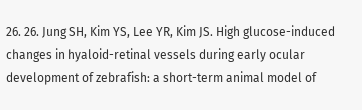26. 26. Jung SH, Kim YS, Lee YR, Kim JS. High glucose-induced changes in hyaloid-retinal vessels during early ocular development of zebrafish: a short-term animal model of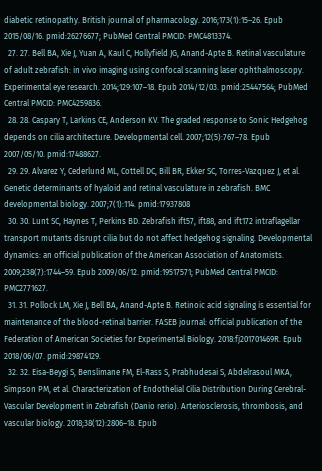diabetic retinopathy. British journal of pharmacology. 2016;173(1):15–26. Epub 2015/08/16. pmid:26276677; PubMed Central PMCID: PMC4813374.
  27. 27. Bell BA, Xie J, Yuan A, Kaul C, Hollyfield JG, Anand-Apte B. Retinal vasculature of adult zebrafish: in vivo imaging using confocal scanning laser ophthalmoscopy. Experimental eye research. 2014;129:107–18. Epub 2014/12/03. pmid:25447564; PubMed Central PMCID: PMC4259836.
  28. 28. Caspary T, Larkins CE, Anderson KV. The graded response to Sonic Hedgehog depends on cilia architecture. Developmental cell. 2007;12(5):767–78. Epub 2007/05/10. pmid:17488627.
  29. 29. Alvarez Y, Cederlund ML, Cottell DC, Bill BR, Ekker SC, Torres-Vazquez J, et al. Genetic determinants of hyaloid and retinal vasculature in zebrafish. BMC developmental biology. 2007;7(1):114. pmid:17937808
  30. 30. Lunt SC, Haynes T, Perkins BD. Zebrafish ift57, ift88, and ift172 intraflagellar transport mutants disrupt cilia but do not affect hedgehog signaling. Developmental dynamics: an official publication of the American Association of Anatomists. 2009;238(7):1744–59. Epub 2009/06/12. pmid:19517571; PubMed Central PMCID: PMC2771627.
  31. 31. Pollock LM, Xie J, Bell BA, Anand-Apte B. Retinoic acid signaling is essential for maintenance of the blood-retinal barrier. FASEB journal: official publication of the Federation of American Societies for Experimental Biology. 2018:fj201701469R. Epub 2018/06/07. pmid:29874129.
  32. 32. Eisa-Beygi S, Benslimane FM, El-Rass S, Prabhudesai S, Abdelrasoul MKA, Simpson PM, et al. Characterization of Endothelial Cilia Distribution During Cerebral-Vascular Development in Zebrafish (Danio rerio). Arteriosclerosis, thrombosis, and vascular biology. 2018;38(12):2806–18. Epub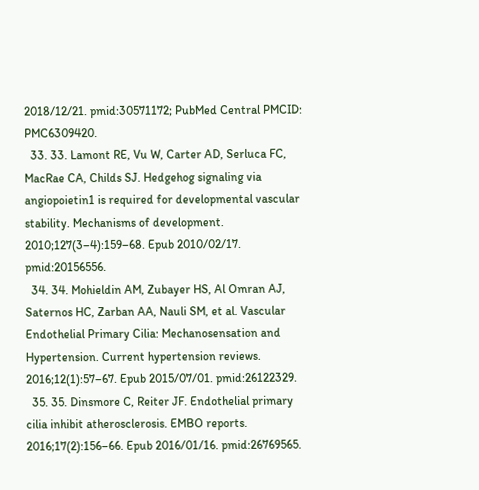2018/12/21. pmid:30571172; PubMed Central PMCID: PMC6309420.
  33. 33. Lamont RE, Vu W, Carter AD, Serluca FC, MacRae CA, Childs SJ. Hedgehog signaling via angiopoietin1 is required for developmental vascular stability. Mechanisms of development. 2010;127(3–4):159–68. Epub 2010/02/17. pmid:20156556.
  34. 34. Mohieldin AM, Zubayer HS, Al Omran AJ, Saternos HC, Zarban AA, Nauli SM, et al. Vascular Endothelial Primary Cilia: Mechanosensation and Hypertension. Current hypertension reviews. 2016;12(1):57–67. Epub 2015/07/01. pmid:26122329.
  35. 35. Dinsmore C, Reiter JF. Endothelial primary cilia inhibit atherosclerosis. EMBO reports. 2016;17(2):156–66. Epub 2016/01/16. pmid:26769565.